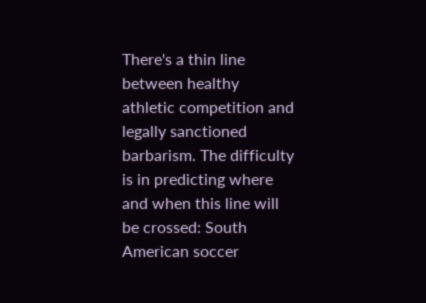There's a thin line between healthy athletic competition and legally sanctioned barbarism. The difficulty is in predicting where and when this line will be crossed: South American soccer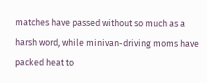matches have passed without so much as a harsh word, while minivan-driving moms have packed heat to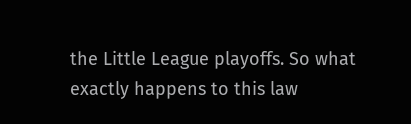the Little League playoffs. So what exactly happens to this law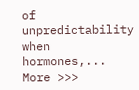of unpredictability when hormones,... More >>>